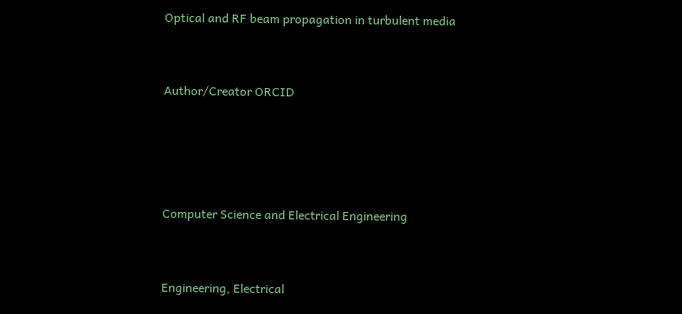Optical and RF beam propagation in turbulent media


Author/Creator ORCID




Computer Science and Electrical Engineering


Engineering, Electrical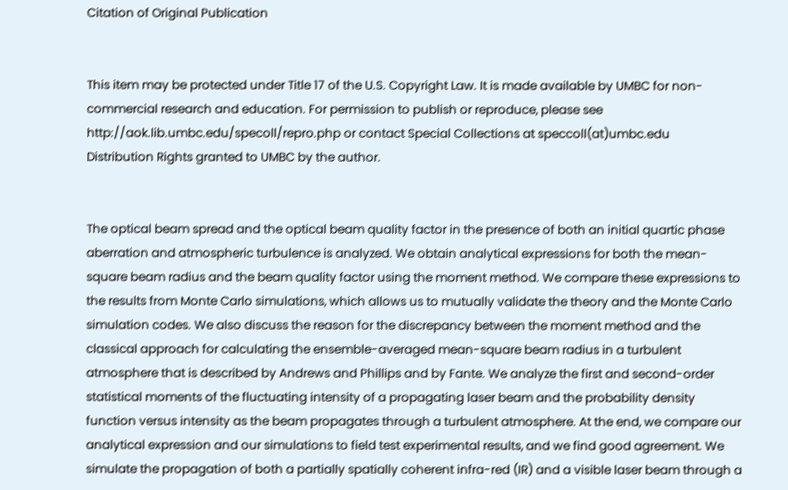Citation of Original Publication


This item may be protected under Title 17 of the U.S. Copyright Law. It is made available by UMBC for non-commercial research and education. For permission to publish or reproduce, please see http://aok.lib.umbc.edu/specoll/repro.php or contact Special Collections at speccoll(at)umbc.edu
Distribution Rights granted to UMBC by the author.


The optical beam spread and the optical beam quality factor in the presence of both an initial quartic phase aberration and atmospheric turbulence is analyzed. We obtain analytical expressions for both the mean-square beam radius and the beam quality factor using the moment method. We compare these expressions to the results from Monte Carlo simulations, which allows us to mutually validate the theory and the Monte Carlo simulation codes. We also discuss the reason for the discrepancy between the moment method and the classical approach for calculating the ensemble-averaged mean-square beam radius in a turbulent atmosphere that is described by Andrews and Phillips and by Fante. We analyze the first and second-order statistical moments of the fluctuating intensity of a propagating laser beam and the probability density function versus intensity as the beam propagates through a turbulent atmosphere. At the end, we compare our analytical expression and our simulations to field test experimental results, and we find good agreement. We simulate the propagation of both a partially spatially coherent infra-red (IR) and a visible laser beam through a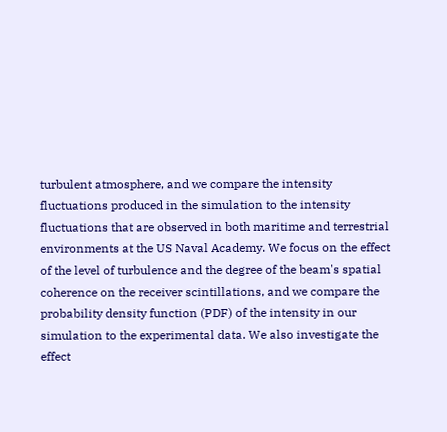turbulent atmosphere, and we compare the intensity fluctuations produced in the simulation to the intensity fluctuations that are observed in both maritime and terrestrial environments at the US Naval Academy. We focus on the effect of the level of turbulence and the degree of the beam's spatial coherence on the receiver scintillations, and we compare the probability density function (PDF) of the intensity in our simulation to the experimental data. We also investigate the effect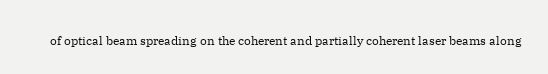of optical beam spreading on the coherent and partially coherent laser beams along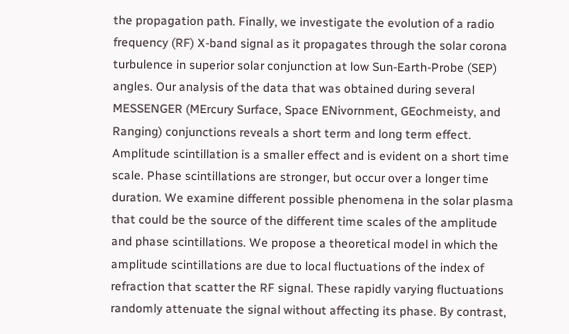the propagation path. Finally, we investigate the evolution of a radio frequency (RF) X-band signal as it propagates through the solar corona turbulence in superior solar conjunction at low Sun-Earth-Probe (SEP) angles. Our analysis of the data that was obtained during several MESSENGER (MErcury Surface, Space ENivornment, GEochmeisty, and Ranging) conjunctions reveals a short term and long term effect. Amplitude scintillation is a smaller effect and is evident on a short time scale. Phase scintillations are stronger, but occur over a longer time duration. We examine different possible phenomena in the solar plasma that could be the source of the different time scales of the amplitude and phase scintillations. We propose a theoretical model in which the amplitude scintillations are due to local fluctuations of the index of refraction that scatter the RF signal. These rapidly varying fluctuations randomly attenuate the signal without affecting its phase. By contrast,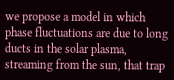we propose a model in which phase fluctuations are due to long ducts in the solar plasma, streaming from the sun, that trap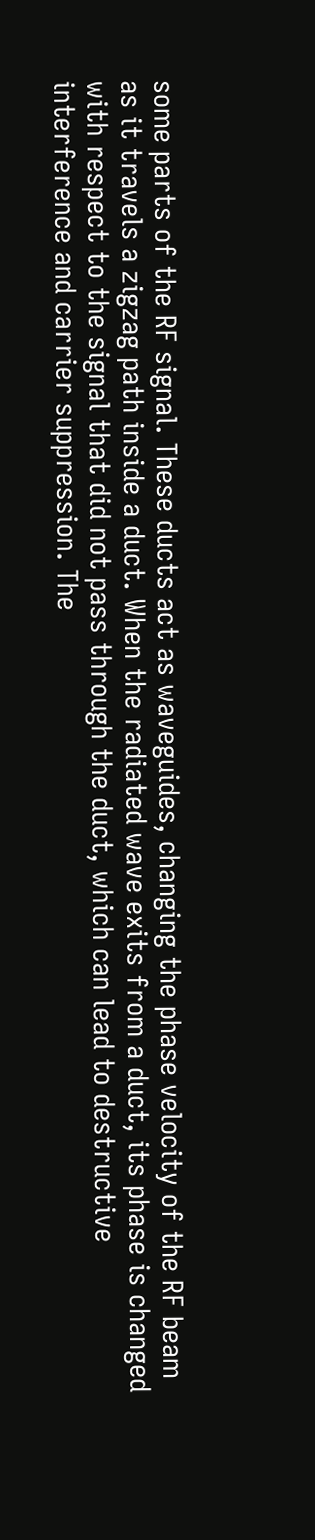some parts of the RF signal. These ducts act as waveguides, changing the phase velocity of the RF beam as it travels a zigzag path inside a duct. When the radiated wave exits from a duct, its phase is changed with respect to the signal that did not pass through the duct, which can lead to destructive interference and carrier suppression. The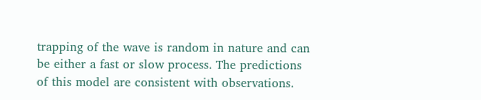trapping of the wave is random in nature and can be either a fast or slow process. The predictions of this model are consistent with observations.